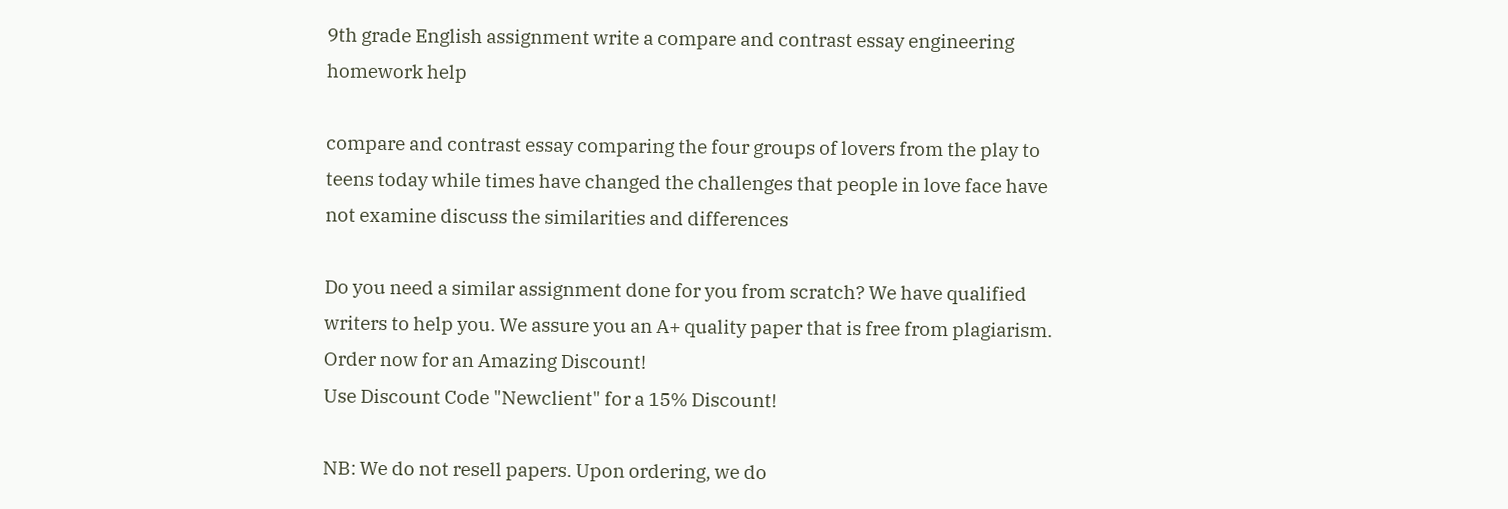9th grade English assignment write a compare and contrast essay engineering homework help

compare and contrast essay comparing the four groups of lovers from the play to teens today while times have changed the challenges that people in love face have not examine discuss the similarities and differences

Do you need a similar assignment done for you from scratch? We have qualified writers to help you. We assure you an A+ quality paper that is free from plagiarism. Order now for an Amazing Discount!
Use Discount Code "Newclient" for a 15% Discount!

NB: We do not resell papers. Upon ordering, we do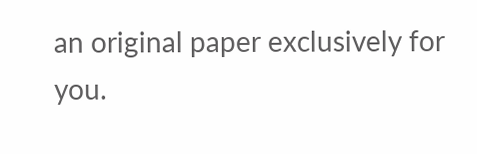an original paper exclusively for you.